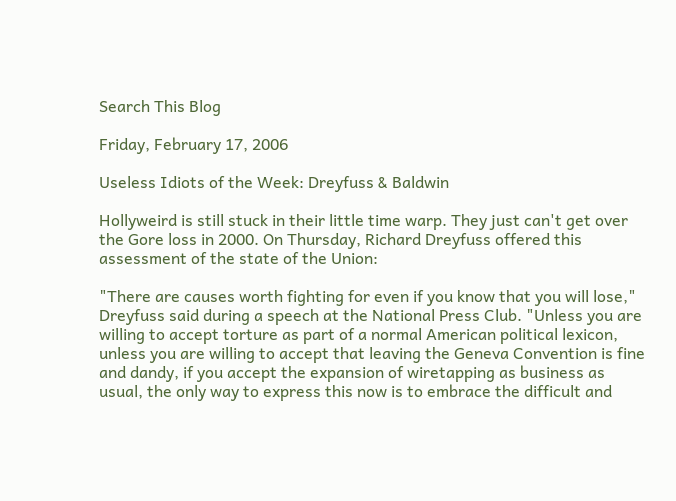Search This Blog

Friday, February 17, 2006

Useless Idiots of the Week: Dreyfuss & Baldwin

Hollyweird is still stuck in their little time warp. They just can't get over the Gore loss in 2000. On Thursday, Richard Dreyfuss offered this assessment of the state of the Union:

"There are causes worth fighting for even if you know that you will lose," Dreyfuss said during a speech at the National Press Club. "Unless you are willing to accept torture as part of a normal American political lexicon, unless you are willing to accept that leaving the Geneva Convention is fine and dandy, if you accept the expansion of wiretapping as business as usual, the only way to express this now is to embrace the difficult and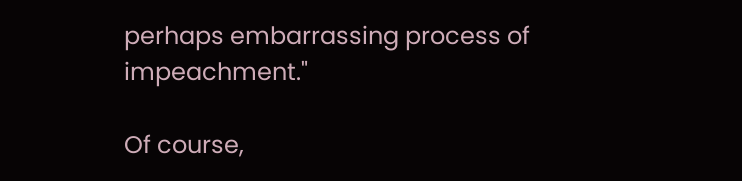perhaps embarrassing process of impeachment."

Of course,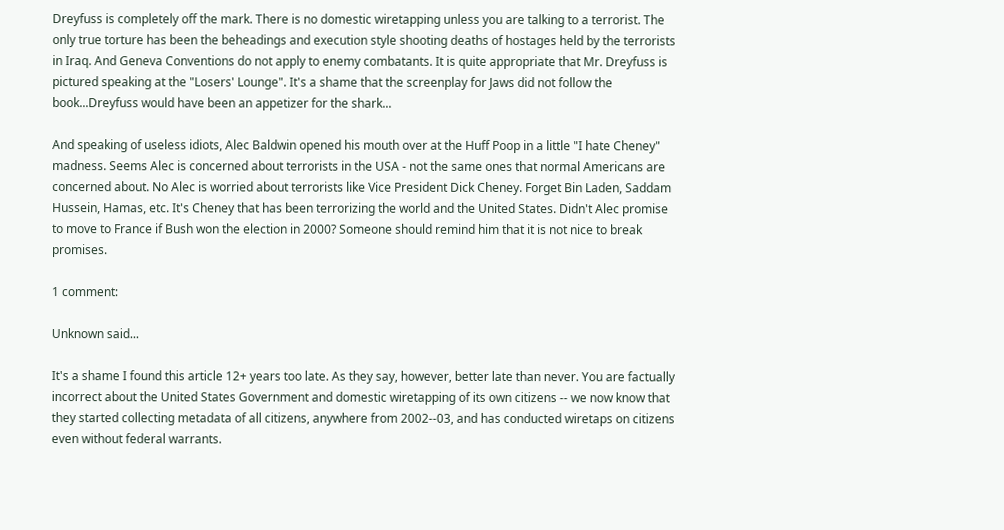Dreyfuss is completely off the mark. There is no domestic wiretapping unless you are talking to a terrorist. The only true torture has been the beheadings and execution style shooting deaths of hostages held by the terrorists in Iraq. And Geneva Conventions do not apply to enemy combatants. It is quite appropriate that Mr. Dreyfuss is pictured speaking at the "Losers' Lounge". It's a shame that the screenplay for Jaws did not follow the book...Dreyfuss would have been an appetizer for the shark...

And speaking of useless idiots, Alec Baldwin opened his mouth over at the Huff Poop in a little "I hate Cheney" madness. Seems Alec is concerned about terrorists in the USA - not the same ones that normal Americans are concerned about. No Alec is worried about terrorists like Vice President Dick Cheney. Forget Bin Laden, Saddam Hussein, Hamas, etc. It's Cheney that has been terrorizing the world and the United States. Didn't Alec promise to move to France if Bush won the election in 2000? Someone should remind him that it is not nice to break promises.

1 comment:

Unknown said...

It's a shame I found this article 12+ years too late. As they say, however, better late than never. You are factually incorrect about the United States Government and domestic wiretapping of its own citizens -- we now know that they started collecting metadata of all citizens, anywhere from 2002--03, and has conducted wiretaps on citizens even without federal warrants.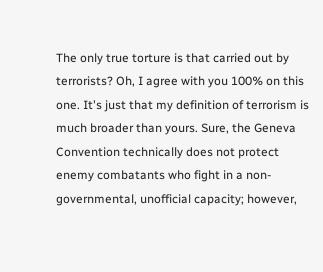The only true torture is that carried out by terrorists? Oh, I agree with you 100% on this one. It's just that my definition of terrorism is much broader than yours. Sure, the Geneva Convention technically does not protect enemy combatants who fight in a non-governmental, unofficial capacity; however,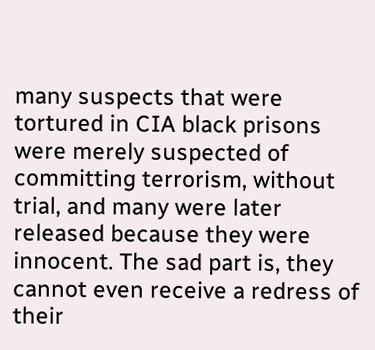many suspects that were tortured in CIA black prisons were merely suspected of committing terrorism, without trial, and many were later released because they were innocent. The sad part is, they cannot even receive a redress of their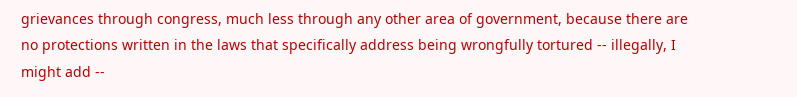grievances through congress, much less through any other area of government, because there are no protections written in the laws that specifically address being wrongfully tortured -- illegally, I might add --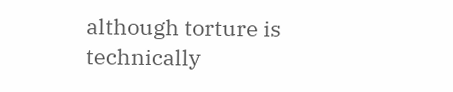although torture is technically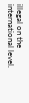illegal on the international level.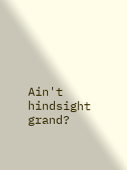Ain't hindsight grand?